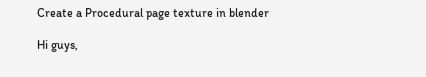Create a Procedural page texture in blender

Hi guys,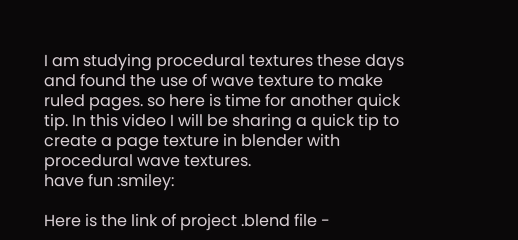I am studying procedural textures these days and found the use of wave texture to make ruled pages. so here is time for another quick tip. In this video I will be sharing a quick tip to create a page texture in blender with procedural wave textures.
have fun :smiley:

Here is the link of project .blend file -